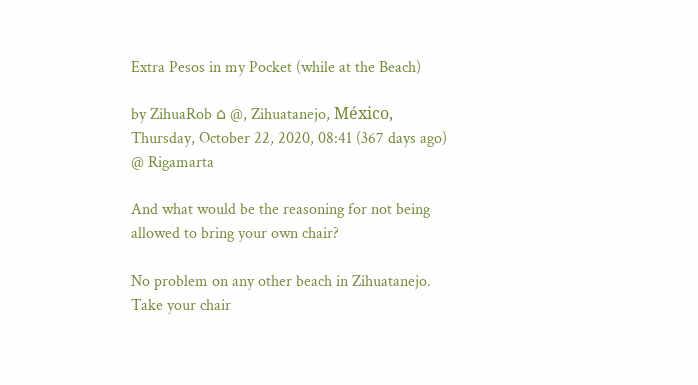Extra Pesos in my Pocket (while at the Beach)

by ZihuaRob ⌂ @, Zihuatanejo, México, Thursday, October 22, 2020, 08:41 (367 days ago) @ Rigamarta

And what would be the reasoning for not being allowed to bring your own chair?

No problem on any other beach in Zihuatanejo. Take your chair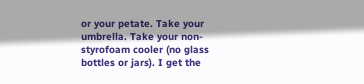or your petate. Take your umbrella. Take your non-styrofoam cooler (no glass bottles or jars). I get the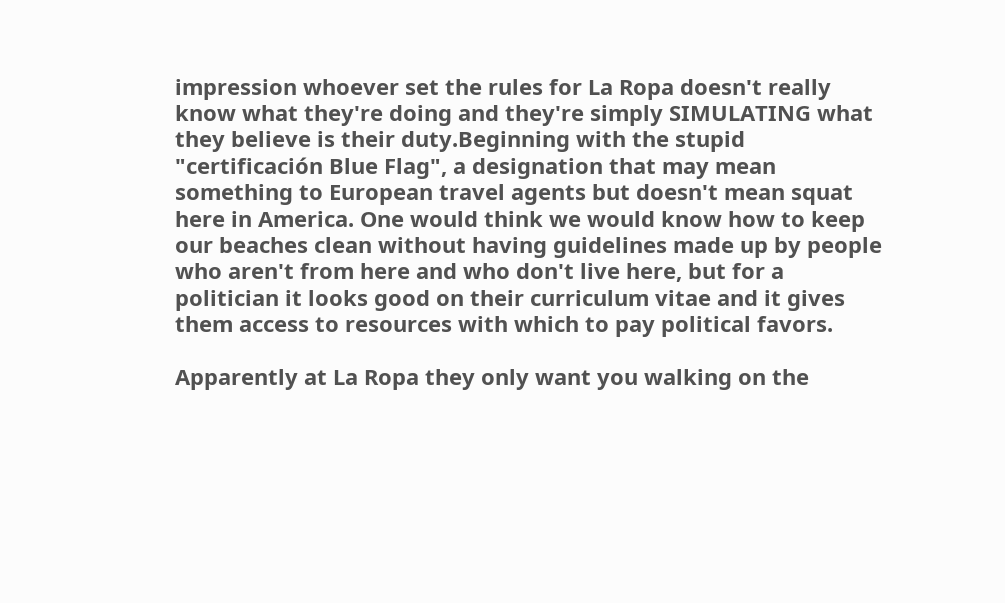impression whoever set the rules for La Ropa doesn't really know what they're doing and they're simply SIMULATING what they believe is their duty.Beginning with the stupid "certificación Blue Flag", a designation that may mean something to European travel agents but doesn't mean squat here in America. One would think we would know how to keep our beaches clean without having guidelines made up by people who aren't from here and who don't live here, but for a politician it looks good on their curriculum vitae and it gives them access to resources with which to pay political favors.

Apparently at La Ropa they only want you walking on the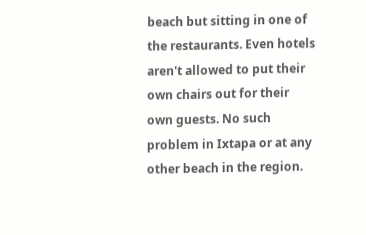beach but sitting in one of the restaurants. Even hotels aren't allowed to put their own chairs out for their own guests. No such problem in Ixtapa or at any other beach in the region.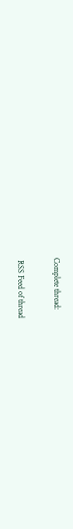Complete thread:

 RSS Feed of thread